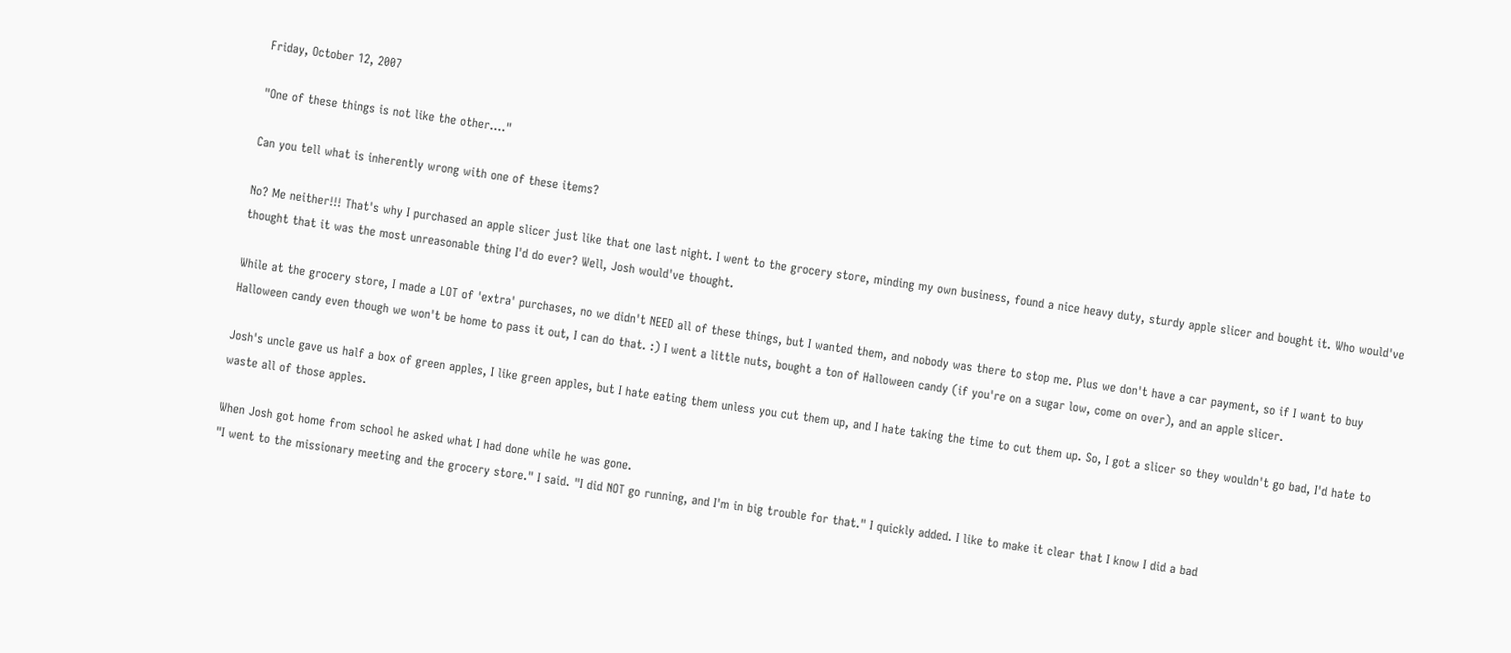Friday, October 12, 2007

"One of these things is not like the other...."

Can you tell what is inherently wrong with one of these items?

No? Me neither!!! That's why I purchased an apple slicer just like that one last night. I went to the grocery store, minding my own business, found a nice heavy duty, sturdy apple slicer and bought it. Who would've thought that it was the most unreasonable thing I'd do ever? Well, Josh would've thought.

While at the grocery store, I made a LOT of 'extra' purchases, no we didn't NEED all of these things, but I wanted them, and nobody was there to stop me. Plus we don't have a car payment, so if I want to buy Halloween candy even though we won't be home to pass it out, I can do that. :) I went a little nuts, bought a ton of Halloween candy (if you're on a sugar low, come on over), and an apple slicer.

Josh's uncle gave us half a box of green apples, I like green apples, but I hate eating them unless you cut them up, and I hate taking the time to cut them up. So, I got a slicer so they wouldn't go bad, I'd hate to waste all of those apples.

When Josh got home from school he asked what I had done while he was gone.
"I went to the missionary meeting and the grocery store." I said. "I did NOT go running, and I'm in big trouble for that." I quickly added. I like to make it clear that I know I did a bad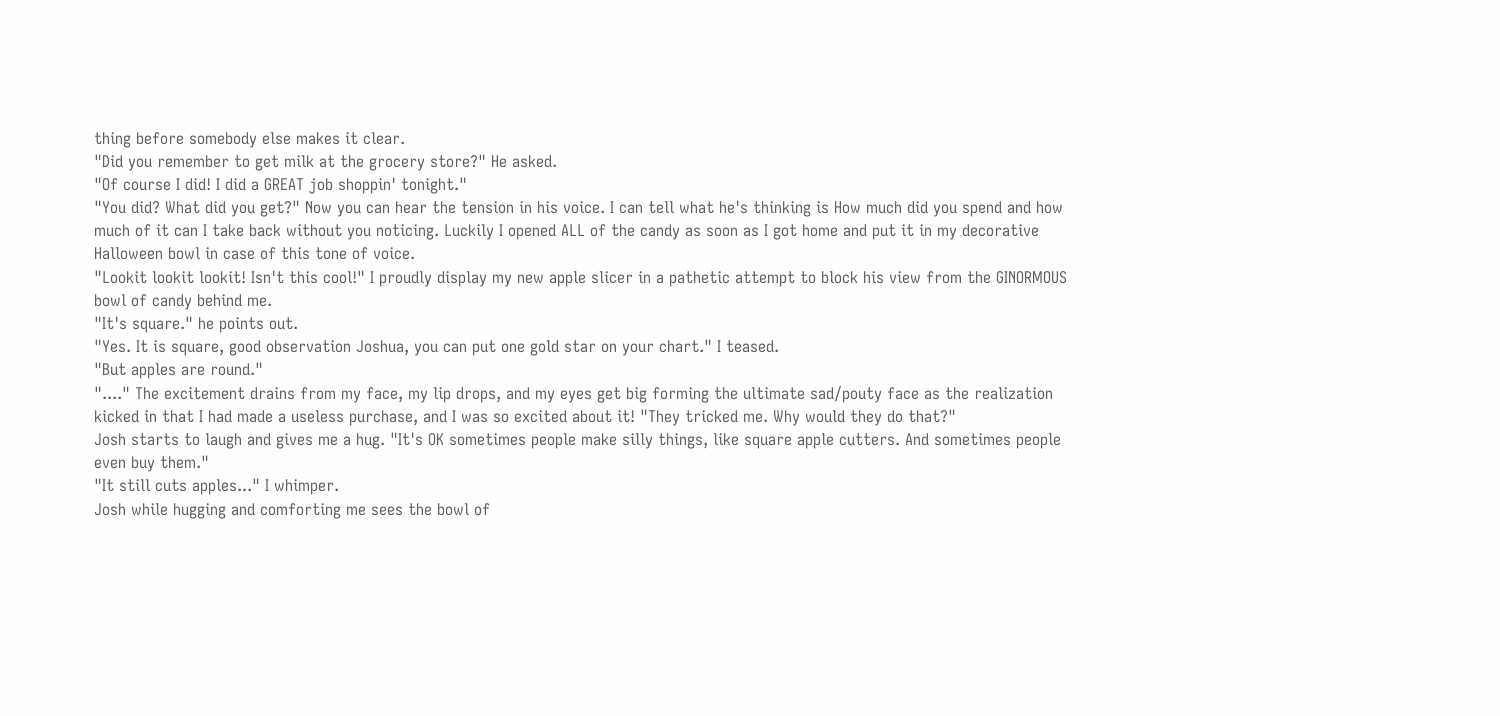thing before somebody else makes it clear.
"Did you remember to get milk at the grocery store?" He asked.
"Of course I did! I did a GREAT job shoppin' tonight."
"You did? What did you get?" Now you can hear the tension in his voice. I can tell what he's thinking is How much did you spend and how much of it can I take back without you noticing. Luckily I opened ALL of the candy as soon as I got home and put it in my decorative Halloween bowl in case of this tone of voice.
"Lookit lookit lookit! Isn't this cool!" I proudly display my new apple slicer in a pathetic attempt to block his view from the GINORMOUS bowl of candy behind me.
"It's square." he points out.
"Yes. It is square, good observation Joshua, you can put one gold star on your chart." I teased.
"But apples are round."
"...." The excitement drains from my face, my lip drops, and my eyes get big forming the ultimate sad/pouty face as the realization kicked in that I had made a useless purchase, and I was so excited about it! "They tricked me. Why would they do that?"
Josh starts to laugh and gives me a hug. "It's OK sometimes people make silly things, like square apple cutters. And sometimes people even buy them."
"It still cuts apples..." I whimper.
Josh while hugging and comforting me sees the bowl of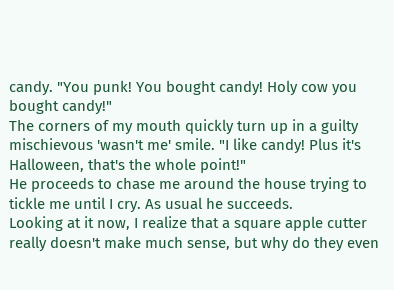candy. "You punk! You bought candy! Holy cow you bought candy!"
The corners of my mouth quickly turn up in a guilty mischievous 'wasn't me' smile. "I like candy! Plus it's Halloween, that's the whole point!"
He proceeds to chase me around the house trying to tickle me until I cry. As usual he succeeds.
Looking at it now, I realize that a square apple cutter really doesn't make much sense, but why do they even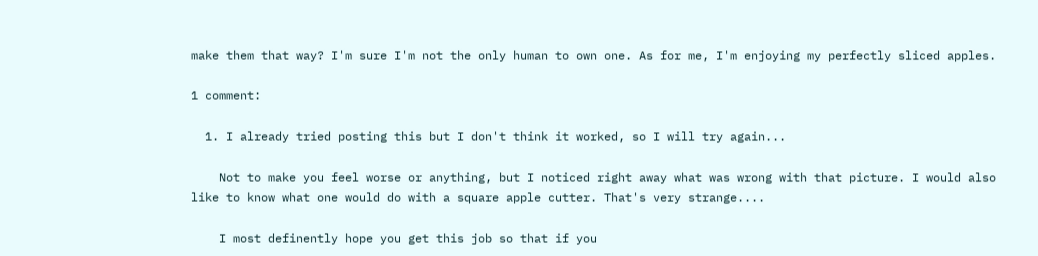make them that way? I'm sure I'm not the only human to own one. As for me, I'm enjoying my perfectly sliced apples.

1 comment:

  1. I already tried posting this but I don't think it worked, so I will try again...

    Not to make you feel worse or anything, but I noticed right away what was wrong with that picture. I would also like to know what one would do with a square apple cutter. That's very strange....

    I most definently hope you get this job so that if you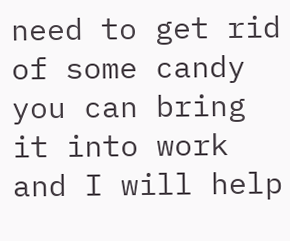need to get rid of some candy you can bring it into work and I will help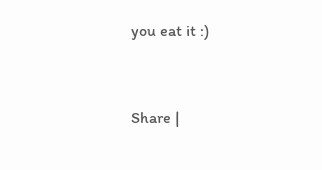you eat it :)


Share |